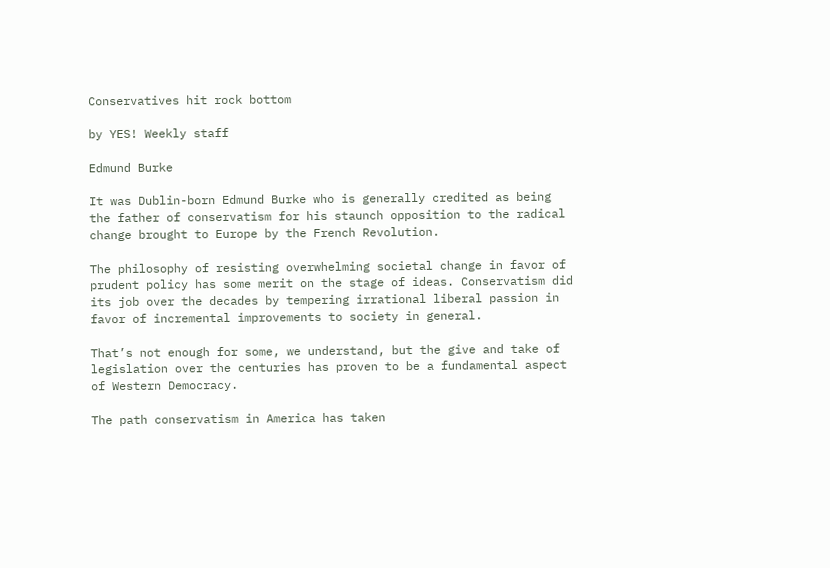Conservatives hit rock bottom

by YES! Weekly staff

Edmund Burke

It was Dublin-born Edmund Burke who is generally credited as being the father of conservatism for his staunch opposition to the radical change brought to Europe by the French Revolution.

The philosophy of resisting overwhelming societal change in favor of prudent policy has some merit on the stage of ideas. Conservatism did its job over the decades by tempering irrational liberal passion in favor of incremental improvements to society in general.

That’s not enough for some, we understand, but the give and take of legislation over the centuries has proven to be a fundamental aspect of Western Democracy.

The path conservatism in America has taken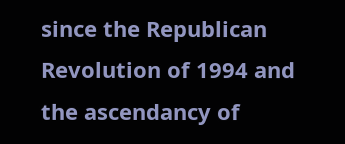since the Republican Revolution of 1994 and the ascendancy of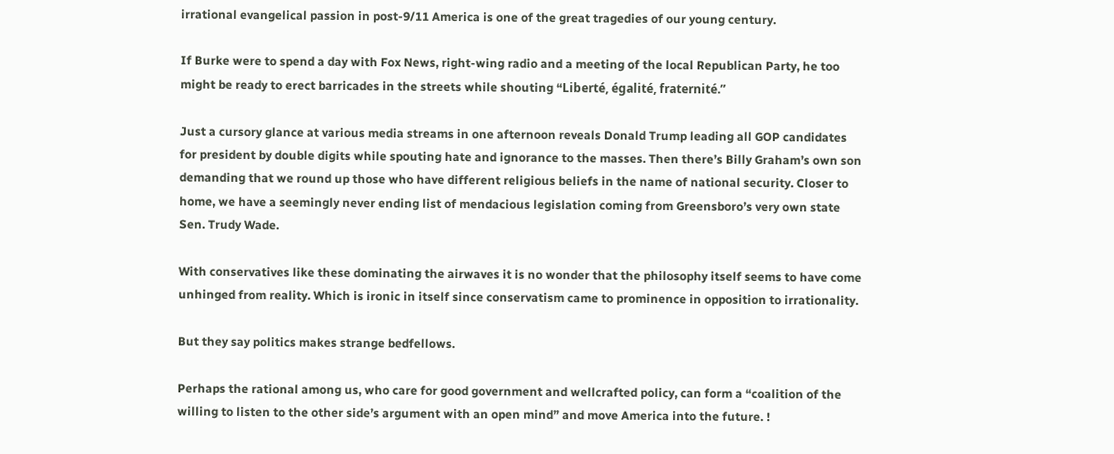irrational evangelical passion in post-9/11 America is one of the great tragedies of our young century.

If Burke were to spend a day with Fox News, right-wing radio and a meeting of the local Republican Party, he too might be ready to erect barricades in the streets while shouting “Liberté, égalité, fraternité.”

Just a cursory glance at various media streams in one afternoon reveals Donald Trump leading all GOP candidates for president by double digits while spouting hate and ignorance to the masses. Then there’s Billy Graham’s own son demanding that we round up those who have different religious beliefs in the name of national security. Closer to home, we have a seemingly never ending list of mendacious legislation coming from Greensboro’s very own state Sen. Trudy Wade.

With conservatives like these dominating the airwaves it is no wonder that the philosophy itself seems to have come unhinged from reality. Which is ironic in itself since conservatism came to prominence in opposition to irrationality.

But they say politics makes strange bedfellows.

Perhaps the rational among us, who care for good government and wellcrafted policy, can form a “coalition of the willing to listen to the other side’s argument with an open mind” and move America into the future. !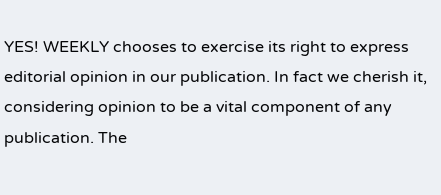YES! WEEKLY chooses to exercise its right to express editorial opinion in our publication. In fact we cherish it, considering opinion to be a vital component of any publication. The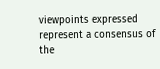viewpoints expressed represent a consensus of the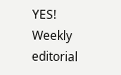YES! Weekly editorial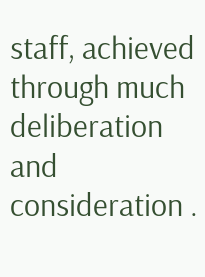staff, achieved through much deliberation and consideration .